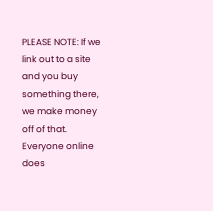PLEASE NOTE: If we link out to a site and you buy something there, we make money off of that. Everyone online does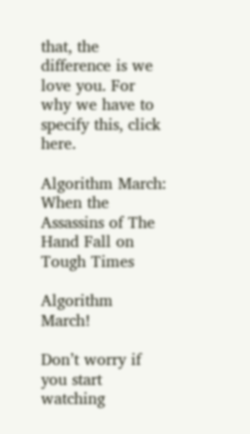that, the difference is we love you. For why we have to specify this, click here.

Algorithm March: When the Assassins of The Hand Fall on Tough Times

Algorithm March!

Don’t worry if you start watching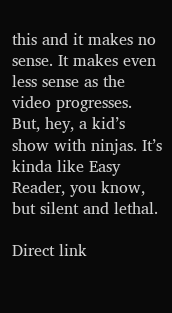this and it makes no sense. It makes even less sense as the video progresses. But, hey, a kid’s show with ninjas. It’s kinda like Easy Reader, you know, but silent and lethal.

Direct link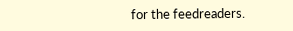for the feedreaders.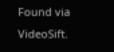Found via VideoSift.